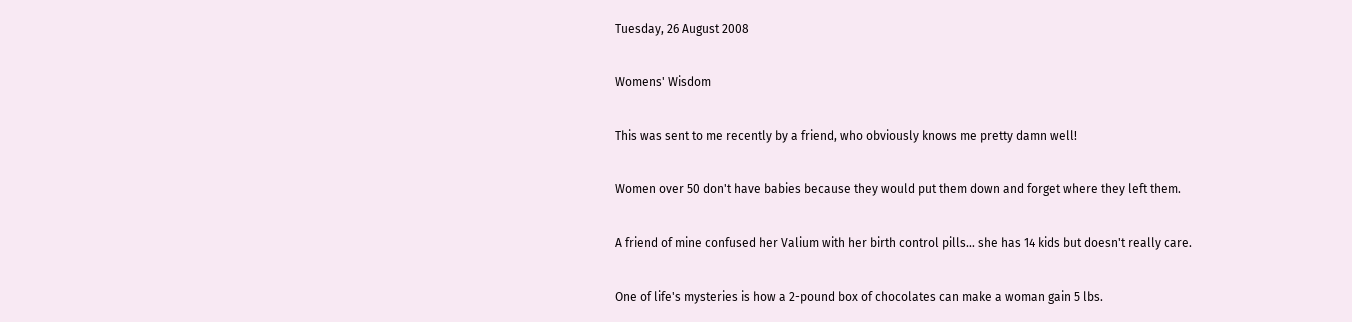Tuesday, 26 August 2008

Womens' Wisdom

This was sent to me recently by a friend, who obviously knows me pretty damn well!

Women over 50 don't have babies because they would put them down and forget where they left them.

A friend of mine confused her Valium with her birth control pills... she has 14 kids but doesn't really care.

One of life's mysteries is how a 2-pound box of chocolates can make a woman gain 5 lbs.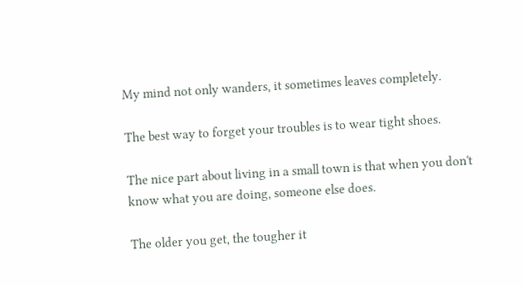My mind not only wanders, it sometimes leaves completely.

The best way to forget your troubles is to wear tight shoes.

The nice part about living in a small town is that when you don't know what you are doing, someone else does.

The older you get, the tougher it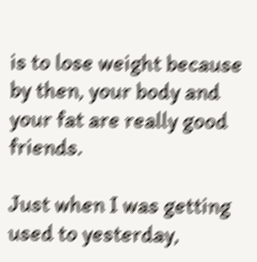is to lose weight because by then, your body and your fat are really good friends.

Just when I was getting used to yesterday,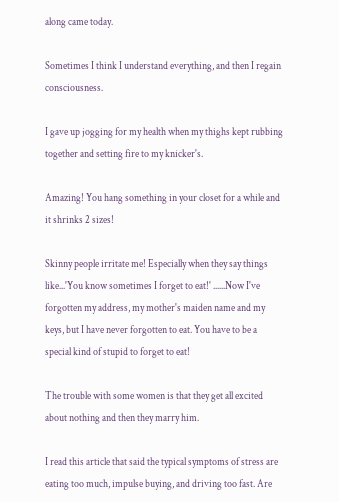along came today.

Sometimes I think I understand everything, and then I regain consciousness.

I gave up jogging for my health when my thighs kept rubbing together and setting fire to my knicker's.

Amazing! You hang something in your closet for a while and it shrinks 2 sizes!

Skinny people irritate me! Especially when they say things like...'You know sometimes I forget to eat!' ......Now I've forgotten my address, my mother's maiden name and my keys, but I have never forgotten to eat. You have to be a special kind of stupid to forget to eat!

The trouble with some women is that they get all excited about nothing and then they marry him.

I read this article that said the typical symptoms of stress are eating too much, impulse buying, and driving too fast. Are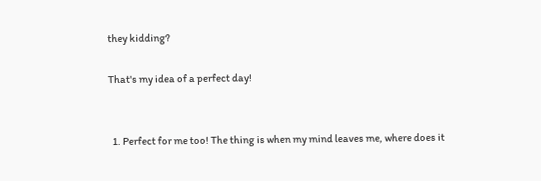they kidding?

That's my idea of a perfect day!


  1. Perfect for me too! The thing is when my mind leaves me, where does it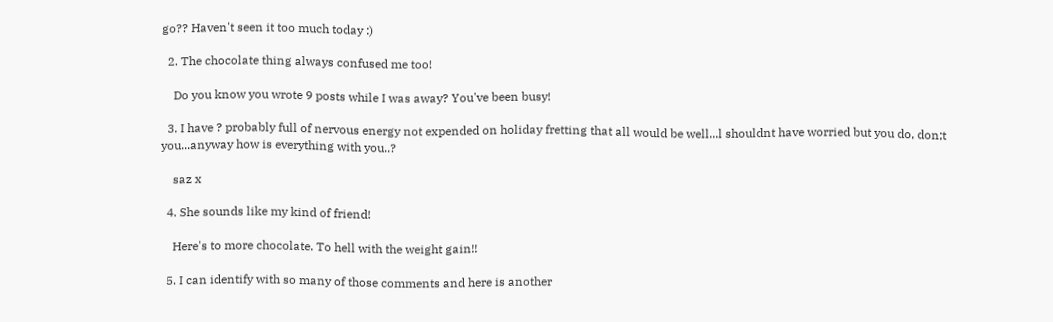go?? Haven't seen it too much today :)

  2. The chocolate thing always confused me too!

    Do you know you wrote 9 posts while I was away? You've been busy!

  3. I have ? probably full of nervous energy not expended on holiday fretting that all would be well...l shouldnt have worried but you do, don;t you...anyway how is everything with you..?

    saz x

  4. She sounds like my kind of friend!

    Here's to more chocolate. To hell with the weight gain!!

  5. I can identify with so many of those comments and here is another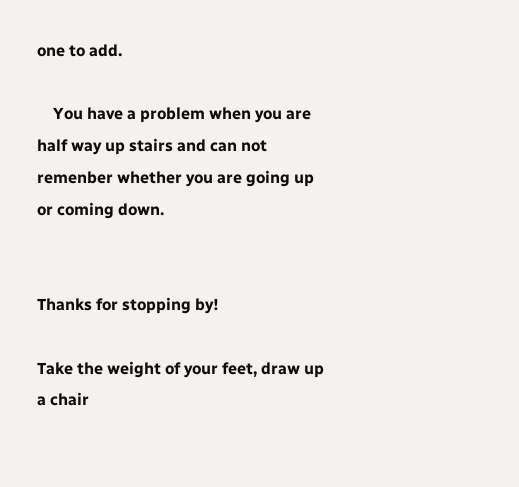one to add.

    You have a problem when you are half way up stairs and can not remenber whether you are going up or coming down.


Thanks for stopping by!

Take the weight of your feet, draw up a chair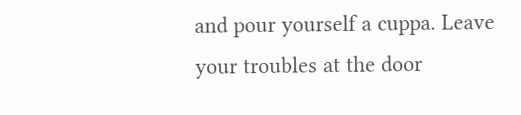and pour yourself a cuppa. Leave your troubles at the door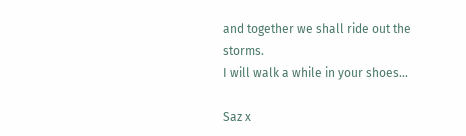and together we shall ride out the storms.
I will walk a while in your shoes...

Saz x